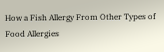How a Fish Allergy From Other Types of Food Allergies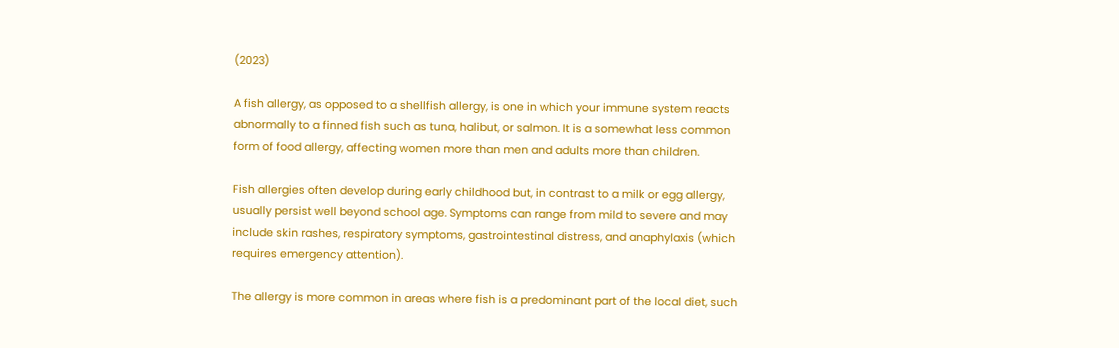(2023)

A fish allergy, as opposed to a shellfish allergy, is one in which your immune system reacts abnormally to a finned fish such as tuna, halibut, or salmon. It is a somewhat less common form of food allergy, affecting women more than men and adults more than children.

Fish allergies often develop during early childhood but, in contrast to a milk or egg allergy, usually persist well beyond school age. Symptoms can range from mild to severe and may include skin rashes, respiratory symptoms, gastrointestinal distress, and anaphylaxis (which requires emergency attention).

The allergy is more common in areas where fish is a predominant part of the local diet, such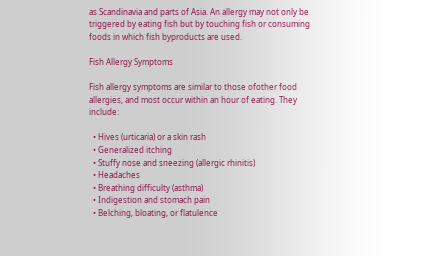as Scandinavia and parts of Asia. An allergy may not only be triggered by eating fish but by touching fish or consuming foods in which fish byproducts are used.

Fish Allergy Symptoms

Fish allergy symptoms are similar to those ofother food allergies, and most occur within an hour of eating. They include:

  • Hives (urticaria) or a skin rash
  • Generalized itching
  • Stuffy nose and sneezing (allergic rhinitis)
  • Headaches
  • Breathing difficulty (asthma)
  • Indigestion and stomach pain
  • Belching, bloating, or flatulence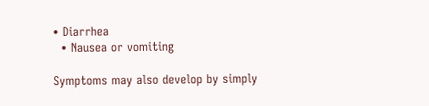• Diarrhea
  • Nausea or vomiting

Symptoms may also develop by simply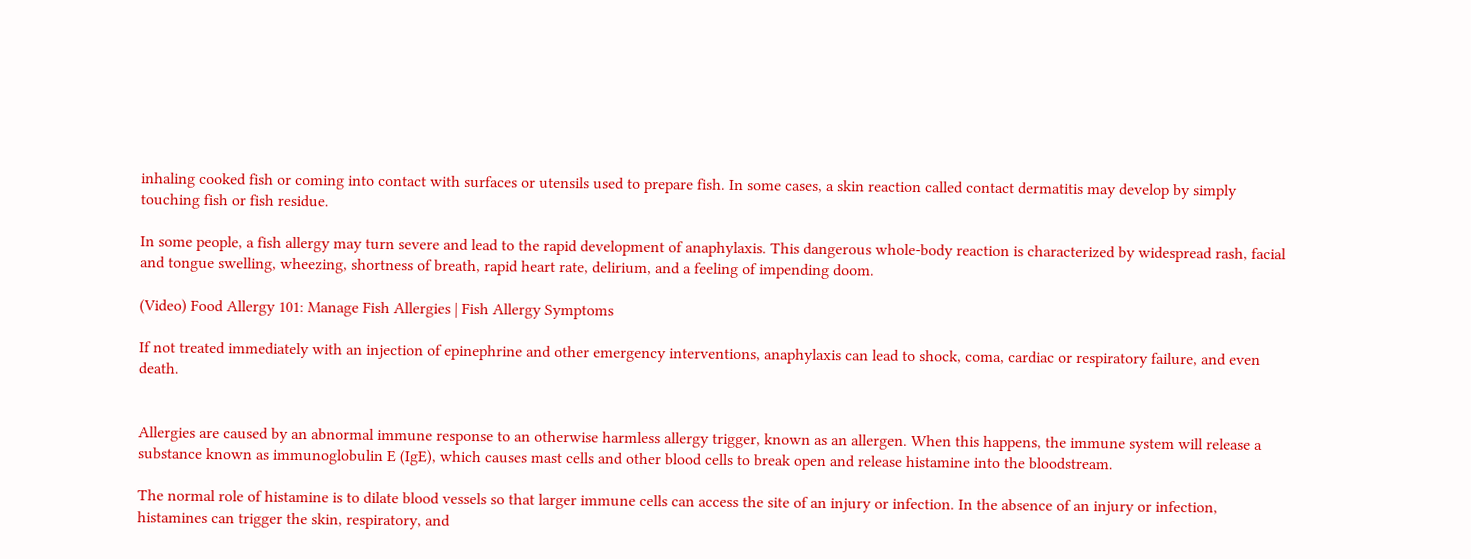inhaling cooked fish or coming into contact with surfaces or utensils used to prepare fish. In some cases, a skin reaction called contact dermatitis may develop by simply touching fish or fish residue.

In some people, a fish allergy may turn severe and lead to the rapid development of anaphylaxis. This dangerous whole-body reaction is characterized by widespread rash, facial and tongue swelling, wheezing, shortness of breath, rapid heart rate, delirium, and a feeling of impending doom.

(Video) Food Allergy 101: Manage Fish Allergies | Fish Allergy Symptoms

If not treated immediately with an injection of epinephrine and other emergency interventions, anaphylaxis can lead to shock, coma, cardiac or respiratory failure, and even death.


Allergies are caused by an abnormal immune response to an otherwise harmless allergy trigger, known as an allergen. When this happens, the immune system will release a substance known as immunoglobulin E (IgE), which causes mast cells and other blood cells to break open and release histamine into the bloodstream.

The normal role of histamine is to dilate blood vessels so that larger immune cells can access the site of an injury or infection. In the absence of an injury or infection, histamines can trigger the skin, respiratory, and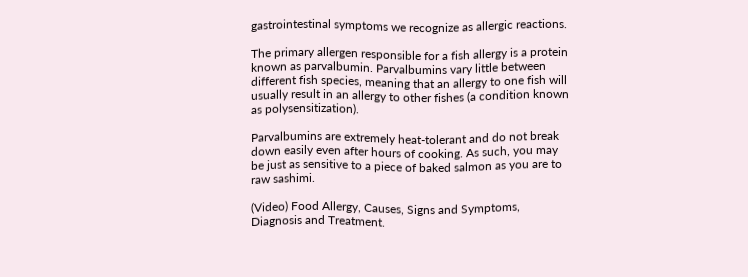gastrointestinal symptoms we recognize as allergic reactions.

The primary allergen responsible for a fish allergy is a protein known as parvalbumin. Parvalbumins vary little between different fish species, meaning that an allergy to one fish will usually result in an allergy to other fishes (a condition known as polysensitization).

Parvalbumins are extremely heat-tolerant and do not break down easily even after hours of cooking. As such, you may be just as sensitive to a piece of baked salmon as you are to raw sashimi.

(Video) Food Allergy, Causes, Signs and Symptoms, Diagnosis and Treatment.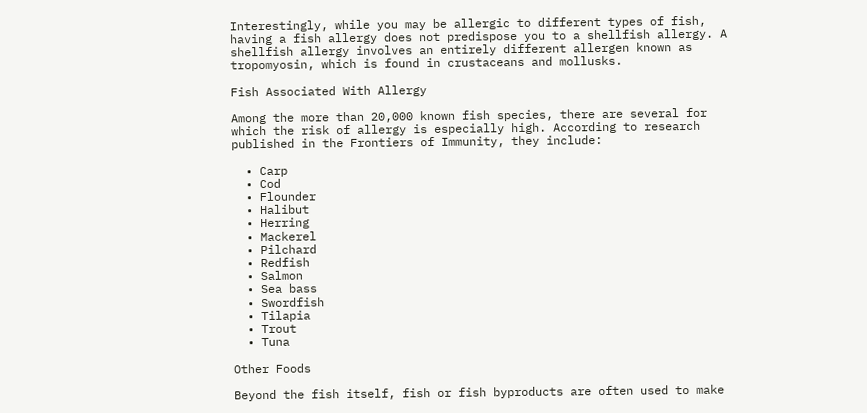Interestingly, while you may be allergic to different types of fish, having a fish allergy does not predispose you to a shellfish allergy. A shellfish allergy involves an entirely different allergen known as tropomyosin, which is found in crustaceans and mollusks.

Fish Associated With Allergy

Among the more than 20,000 known fish species, there are several for which the risk of allergy is especially high. According to research published in the Frontiers of Immunity, they include:

  • Carp
  • Cod
  • Flounder
  • Halibut
  • Herring
  • Mackerel
  • Pilchard
  • Redfish
  • Salmon
  • Sea bass
  • Swordfish
  • Tilapia
  • Trout
  • Tuna

Other Foods

Beyond the fish itself, fish or fish byproducts are often used to make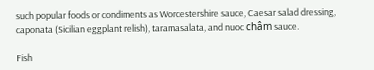such popular foods or condiments as Worcestershire sauce, Caesar salad dressing, caponata (Sicilian eggplant relish), taramasalata, and nuoc châm sauce.

Fish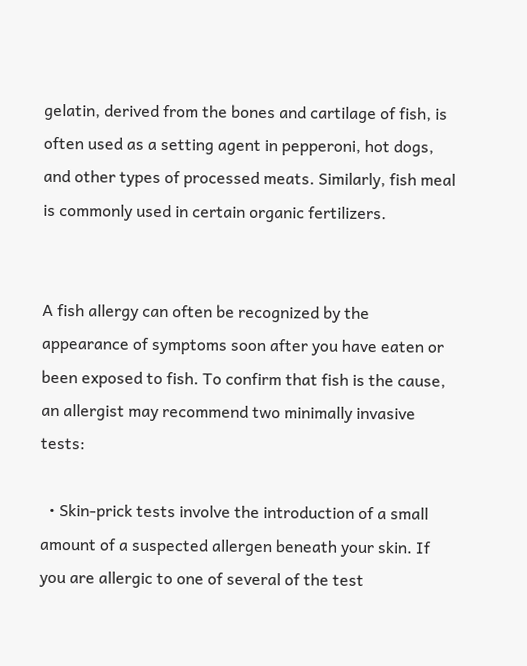gelatin, derived from the bones and cartilage of fish, is often used as a setting agent in pepperoni, hot dogs, and other types of processed meats. Similarly, fish meal is commonly used in certain organic fertilizers.


A fish allergy can often be recognized by the appearance of symptoms soon after you have eaten or been exposed to fish. To confirm that fish is the cause, an allergist may recommend two minimally invasive tests:

  • Skin-prick tests involve the introduction of a small amount of a suspected allergen beneath your skin. If you are allergic to one of several of the test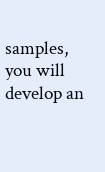samples, you will develop an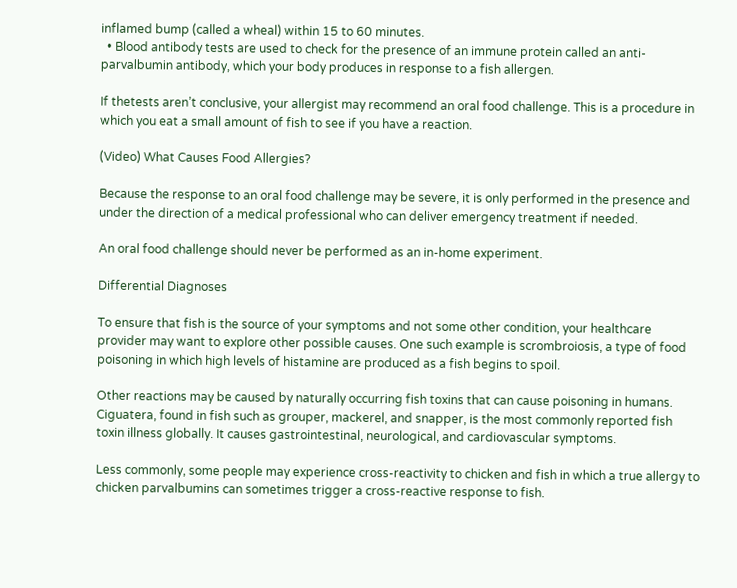inflamed bump (called a wheal) within 15 to 60 minutes.
  • Blood antibody tests are used to check for the presence of an immune protein called an anti-parvalbumin antibody, which your body produces in response to a fish allergen.

If thetests aren’t conclusive, your allergist may recommend an oral food challenge. This is a procedure in which you eat a small amount of fish to see if you have a reaction.

(Video) What Causes Food Allergies?

Because the response to an oral food challenge may be severe, it is only performed in the presence and under the direction of a medical professional who can deliver emergency treatment if needed.

An oral food challenge should never be performed as an in-home experiment.

Differential Diagnoses

To ensure that fish is the source of your symptoms and not some other condition, your healthcare provider may want to explore other possible causes. One such example is scrombroiosis, a type of food poisoning in which high levels of histamine are produced as a fish begins to spoil.

Other reactions may be caused by naturally occurring fish toxins that can cause poisoning in humans. Ciguatera, found in fish such as grouper, mackerel, and snapper, is the most commonly reported fish toxin illness globally. It causes gastrointestinal, neurological, and cardiovascular symptoms.

Less commonly, some people may experience cross-reactivity to chicken and fish in which a true allergy to chicken parvalbumins can sometimes trigger a cross-reactive response to fish.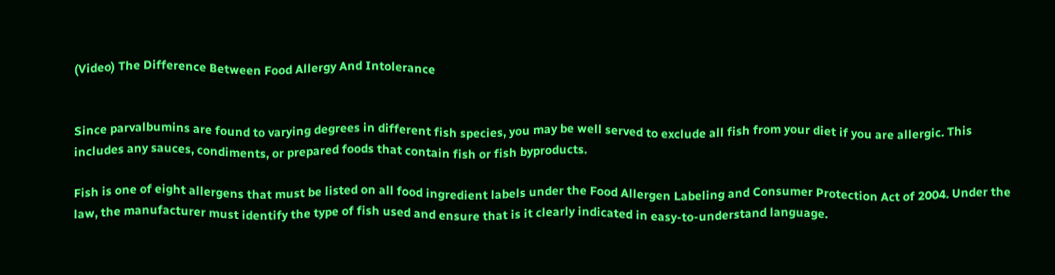(Video) The Difference Between Food Allergy And Intolerance


Since parvalbumins are found to varying degrees in different fish species, you may be well served to exclude all fish from your diet if you are allergic. This includes any sauces, condiments, or prepared foods that contain fish or fish byproducts.

Fish is one of eight allergens that must be listed on all food ingredient labels under the Food Allergen Labeling and Consumer Protection Act of 2004. Under the law, the manufacturer must identify the type of fish used and ensure that is it clearly indicated in easy-to-understand language.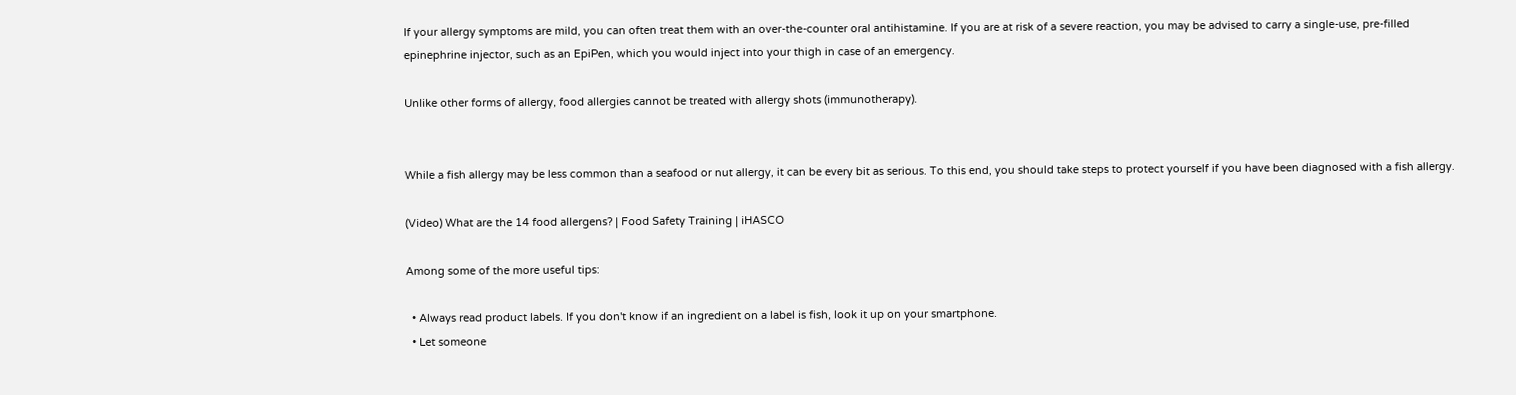If your allergy symptoms are mild, you can often treat them with an over-the-counter oral antihistamine. If you are at risk of a severe reaction, you may be advised to carry a single-use, pre-filled epinephrine injector, such as an EpiPen, which you would inject into your thigh in case of an emergency.

Unlike other forms of allergy, food allergies cannot be treated with allergy shots (immunotherapy).


While a fish allergy may be less common than a seafood or nut allergy, it can be every bit as serious. To this end, you should take steps to protect yourself if you have been diagnosed with a fish allergy.

(Video) What are the 14 food allergens? | Food Safety Training | iHASCO

Among some of the more useful tips:

  • Always read product labels. If you don't know if an ingredient on a label is fish, look it up on your smartphone.
  • Let someone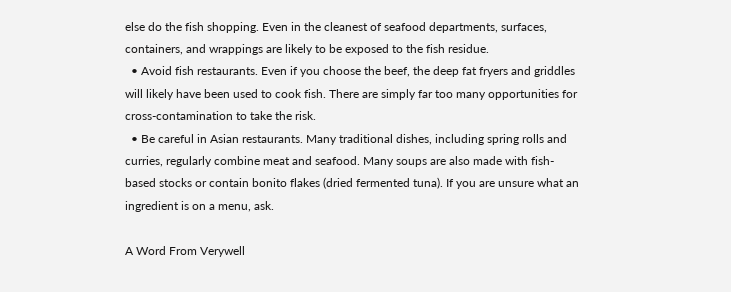else do the fish shopping. Even in the cleanest of seafood departments, surfaces, containers, and wrappings are likely to be exposed to the fish residue.
  • Avoid fish restaurants. Even if you choose the beef, the deep fat fryers and griddles will likely have been used to cook fish. There are simply far too many opportunities for cross-contamination to take the risk.
  • Be careful in Asian restaurants. Many traditional dishes, including spring rolls and curries, regularly combine meat and seafood. Many soups are also made with fish-based stocks or contain bonito flakes (dried fermented tuna). If you are unsure what an ingredient is on a menu, ask.

A Word From Verywell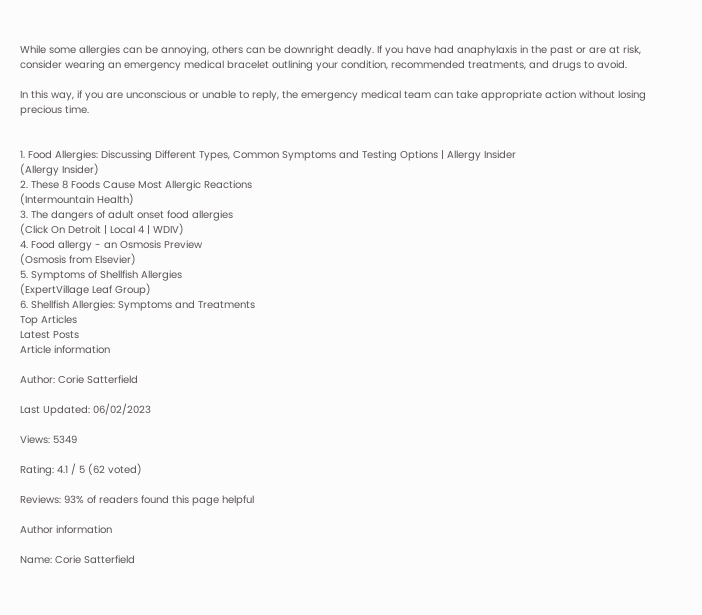While some allergies can be annoying, others can be downright deadly. If you have had anaphylaxis in the past or are at risk, consider wearing an emergency medical bracelet outlining your condition, recommended treatments, and drugs to avoid.

In this way, if you are unconscious or unable to reply, the emergency medical team can take appropriate action without losing precious time.


1. Food Allergies: Discussing Different Types, Common Symptoms and Testing Options | Allergy Insider
(Allergy Insider)
2. These 8 Foods Cause Most Allergic Reactions
(Intermountain Health)
3. The dangers of adult onset food allergies
(Click On Detroit | Local 4 | WDIV)
4. Food allergy - an Osmosis Preview
(Osmosis from Elsevier)
5. Symptoms of Shellfish Allergies
(ExpertVillage Leaf Group)
6. Shellfish Allergies: Symptoms and Treatments
Top Articles
Latest Posts
Article information

Author: Corie Satterfield

Last Updated: 06/02/2023

Views: 5349

Rating: 4.1 / 5 (62 voted)

Reviews: 93% of readers found this page helpful

Author information

Name: Corie Satterfield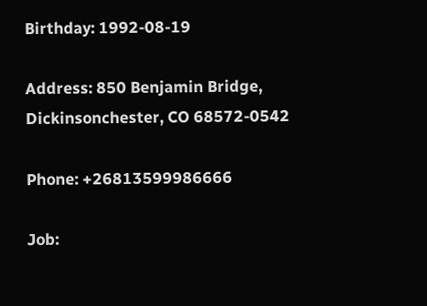Birthday: 1992-08-19

Address: 850 Benjamin Bridge, Dickinsonchester, CO 68572-0542

Phone: +26813599986666

Job: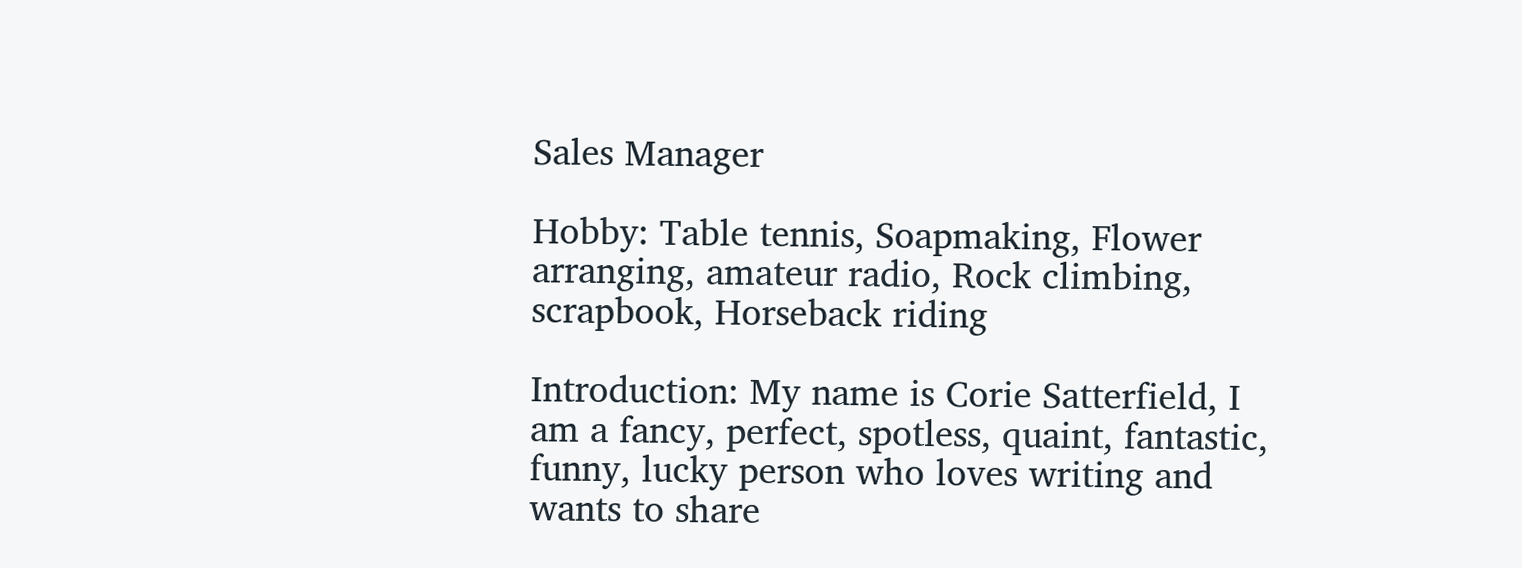Sales Manager

Hobby: Table tennis, Soapmaking, Flower arranging, amateur radio, Rock climbing, scrapbook, Horseback riding

Introduction: My name is Corie Satterfield, I am a fancy, perfect, spotless, quaint, fantastic, funny, lucky person who loves writing and wants to share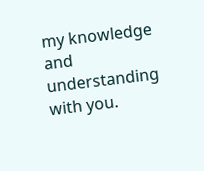my knowledge and understanding with you.